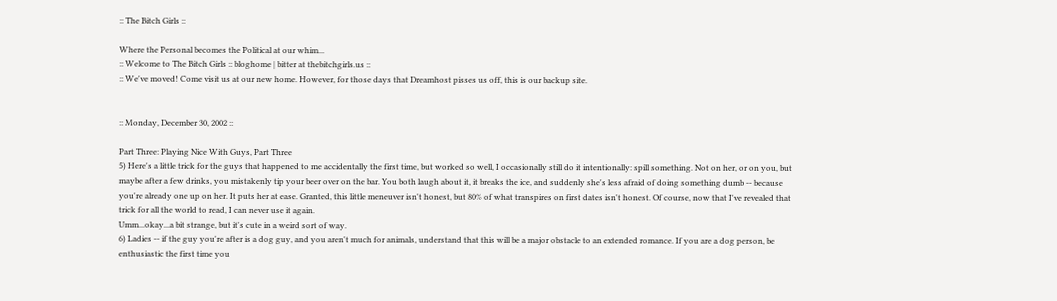:: The Bitch Girls ::

Where the Personal becomes the Political at our whim...
:: Welcome to The Bitch Girls :: bloghome | bitter at thebitchgirls.us ::
:: We've moved! Come visit us at our new home. However, for those days that Dreamhost pisses us off, this is our backup site.


:: Monday, December 30, 2002 ::

Part Three: Playing Nice With Guys, Part Three
5) Here's a little trick for the guys that happened to me accidentally the first time, but worked so well, I occasionally still do it intentionally: spill something. Not on her, or on you, but maybe after a few drinks, you mistakenly tip your beer over on the bar. You both laugh about it, it breaks the ice, and suddenly she's less afraid of doing something dumb -- because you're already one up on her. It puts her at ease. Granted, this little meneuver isn't honest, but 80% of what transpires on first dates isn't honest. Of course, now that I've revealed that trick for all the world to read, I can never use it again.
Umm...okay...a bit strange, but it's cute in a weird sort of way.
6) Ladies -- if the guy you're after is a dog guy, and you aren't much for animals, understand that this will be a major obstacle to an extended romance. If you are a dog person, be enthusiastic the first time you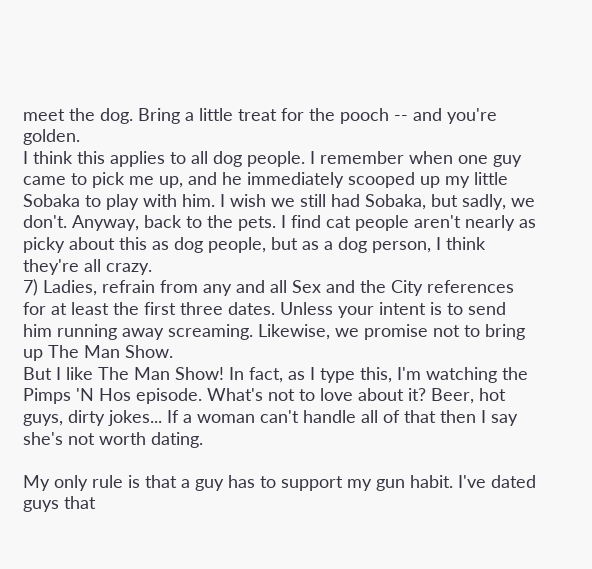meet the dog. Bring a little treat for the pooch -- and you're golden.
I think this applies to all dog people. I remember when one guy came to pick me up, and he immediately scooped up my little Sobaka to play with him. I wish we still had Sobaka, but sadly, we don't. Anyway, back to the pets. I find cat people aren't nearly as picky about this as dog people, but as a dog person, I think they're all crazy.
7) Ladies, refrain from any and all Sex and the City references for at least the first three dates. Unless your intent is to send him running away screaming. Likewise, we promise not to bring up The Man Show.
But I like The Man Show! In fact, as I type this, I'm watching the Pimps 'N Hos episode. What's not to love about it? Beer, hot guys, dirty jokes... If a woman can't handle all of that then I say she's not worth dating.

My only rule is that a guy has to support my gun habit. I've dated guys that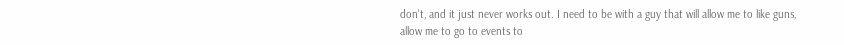don't, and it just never works out. I need to be with a guy that will allow me to like guns, allow me to go to events to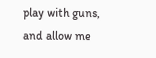play with guns, and allow me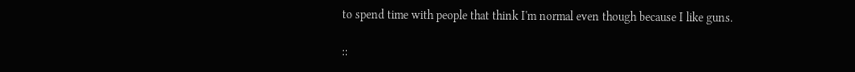to spend time with people that think I'm normal even though because I like guns.

::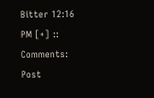Bitter 12:16 PM [+] ::
Comments: Post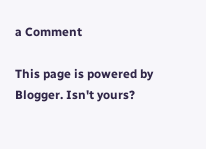a Comment

This page is powered by Blogger. Isn't yours?